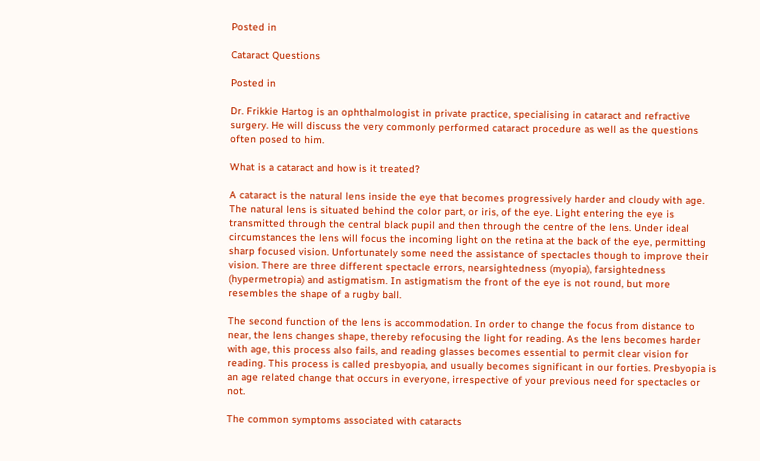Posted in

Cataract Questions

Posted in

Dr. Frikkie Hartog is an ophthalmologist in private practice, specialising in cataract and refractive surgery. He will discuss the very commonly performed cataract procedure as well as the questions often posed to him.

What is a cataract and how is it treated?

A cataract is the natural lens inside the eye that becomes progressively harder and cloudy with age. The natural lens is situated behind the color part, or iris, of the eye. Light entering the eye is transmitted through the central black pupil and then through the centre of the lens. Under ideal circumstances the lens will focus the incoming light on the retina at the back of the eye, permitting sharp focused vision. Unfortunately some need the assistance of spectacles though to improve their vision. There are three different spectacle errors, nearsightedness (myopia), farsightedness (hypermetropia) and astigmatism. In astigmatism the front of the eye is not round, but more resembles the shape of a rugby ball.

The second function of the lens is accommodation. In order to change the focus from distance to near, the lens changes shape, thereby refocusing the light for reading. As the lens becomes harder with age, this process also fails, and reading glasses becomes essential to permit clear vision for reading. This process is called presbyopia, and usually becomes significant in our forties. Presbyopia is an age related change that occurs in everyone, irrespective of your previous need for spectacles or not.

The common symptoms associated with cataracts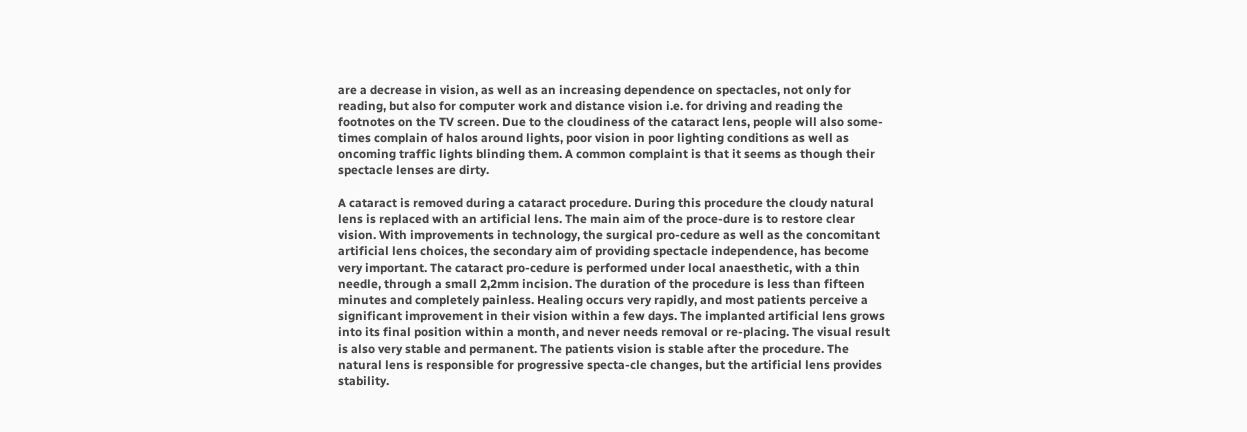are a decrease in vision, as well as an increasing dependence on spectacles, not only for reading, but also for computer work and distance vision i.e. for driving and reading the footnotes on the TV screen. Due to the cloudiness of the cataract lens, people will also some-times complain of halos around lights, poor vision in poor lighting conditions as well as oncoming traffic lights blinding them. A common complaint is that it seems as though their spectacle lenses are dirty.

A cataract is removed during a cataract procedure. During this procedure the cloudy natural lens is replaced with an artificial lens. The main aim of the proce-dure is to restore clear vision. With improvements in technology, the surgical pro-cedure as well as the concomitant artificial lens choices, the secondary aim of providing spectacle independence, has become very important. The cataract pro-cedure is performed under local anaesthetic, with a thin needle, through a small 2,2mm incision. The duration of the procedure is less than fifteen minutes and completely painless. Healing occurs very rapidly, and most patients perceive a significant improvement in their vision within a few days. The implanted artificial lens grows into its final position within a month, and never needs removal or re-placing. The visual result is also very stable and permanent. The patients vision is stable after the procedure. The natural lens is responsible for progressive specta-cle changes, but the artificial lens provides stability.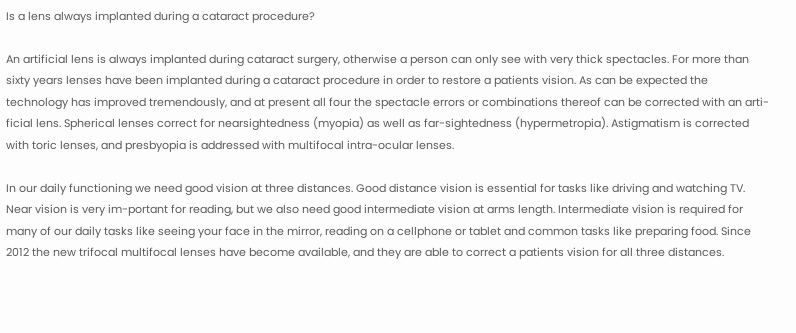Is a lens always implanted during a cataract procedure?

An artificial lens is always implanted during cataract surgery, otherwise a person can only see with very thick spectacles. For more than sixty years lenses have been implanted during a cataract procedure in order to restore a patients vision. As can be expected the technology has improved tremendously, and at present all four the spectacle errors or combinations thereof can be corrected with an arti-ficial lens. Spherical lenses correct for nearsightedness (myopia) as well as far-sightedness (hypermetropia). Astigmatism is corrected with toric lenses, and presbyopia is addressed with multifocal intra-ocular lenses.

In our daily functioning we need good vision at three distances. Good distance vision is essential for tasks like driving and watching TV. Near vision is very im-portant for reading, but we also need good intermediate vision at arms length. Intermediate vision is required for many of our daily tasks like seeing your face in the mirror, reading on a cellphone or tablet and common tasks like preparing food. Since 2012 the new trifocal multifocal lenses have become available, and they are able to correct a patients vision for all three distances.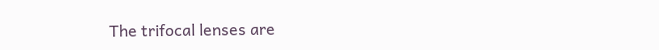The trifocal lenses are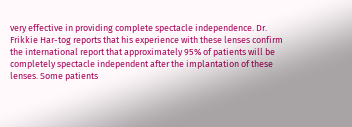very effective in providing complete spectacle independence. Dr. Frikkie Har-tog reports that his experience with these lenses confirm the international report that approximately 95% of patients will be completely spectacle independent after the implantation of these lenses. Some patients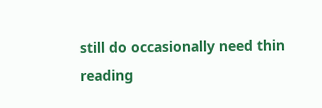still do occasionally need thin reading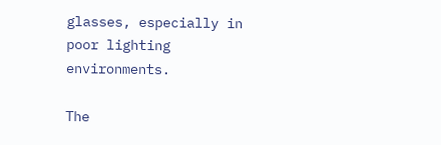glasses, especially in poor lighting environments.

The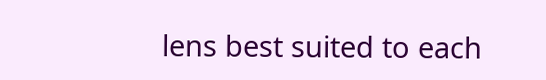lens best suited to each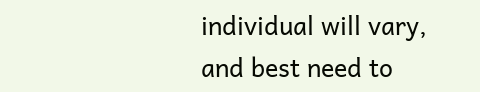individual will vary, and best need to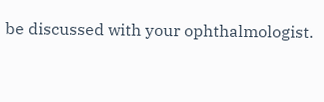be discussed with your ophthalmologist.